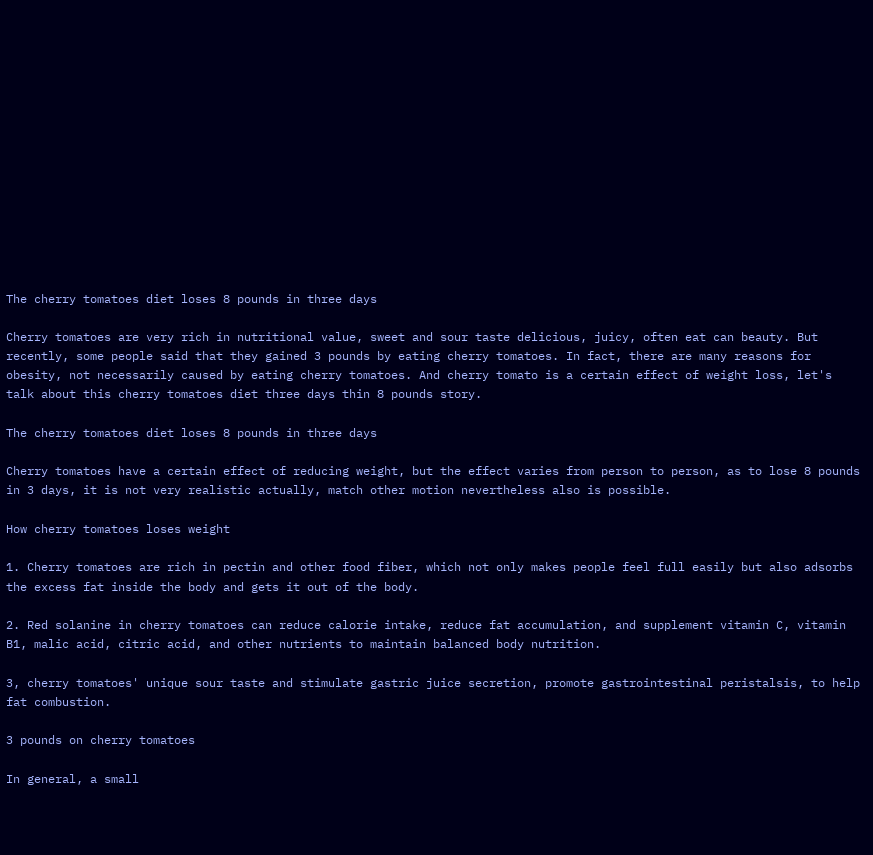The cherry tomatoes diet loses 8 pounds in three days

Cherry tomatoes are very rich in nutritional value, sweet and sour taste delicious, juicy, often eat can beauty. But recently, some people said that they gained 3 pounds by eating cherry tomatoes. In fact, there are many reasons for obesity, not necessarily caused by eating cherry tomatoes. And cherry tomato is a certain effect of weight loss, let's talk about this cherry tomatoes diet three days thin 8 pounds story.

The cherry tomatoes diet loses 8 pounds in three days

Cherry tomatoes have a certain effect of reducing weight, but the effect varies from person to person, as to lose 8 pounds in 3 days, it is not very realistic actually, match other motion nevertheless also is possible.

How cherry tomatoes loses weight

1. Cherry tomatoes are rich in pectin and other food fiber, which not only makes people feel full easily but also adsorbs the excess fat inside the body and gets it out of the body.

2. Red solanine in cherry tomatoes can reduce calorie intake, reduce fat accumulation, and supplement vitamin C, vitamin B1, malic acid, citric acid, and other nutrients to maintain balanced body nutrition.

3, cherry tomatoes' unique sour taste and stimulate gastric juice secretion, promote gastrointestinal peristalsis, to help fat combustion.

3 pounds on cherry tomatoes

In general, a small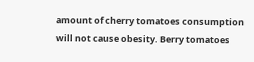amount of cherry tomatoes consumption will not cause obesity. Berry tomatoes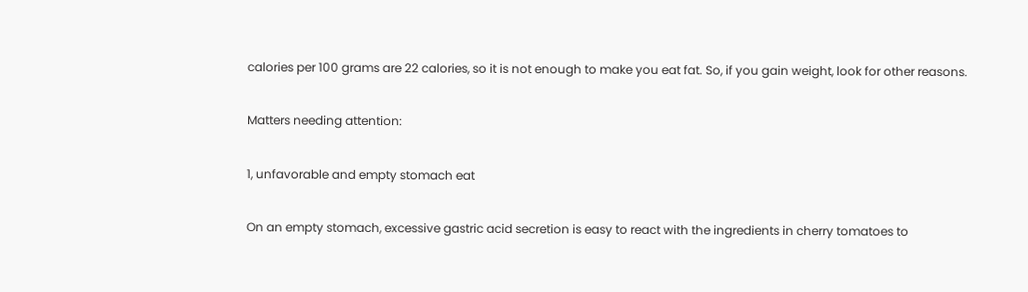calories per 100 grams are 22 calories, so it is not enough to make you eat fat. So, if you gain weight, look for other reasons.

Matters needing attention:

1, unfavorable and empty stomach eat

On an empty stomach, excessive gastric acid secretion is easy to react with the ingredients in cherry tomatoes to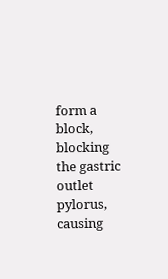form a block, blocking the gastric outlet pylorus, causing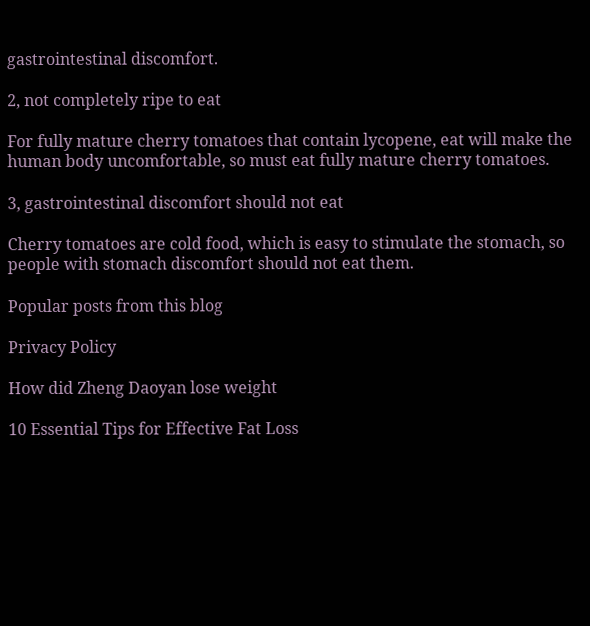gastrointestinal discomfort.

2, not completely ripe to eat

For fully mature cherry tomatoes that contain lycopene, eat will make the human body uncomfortable, so must eat fully mature cherry tomatoes.

3, gastrointestinal discomfort should not eat

Cherry tomatoes are cold food, which is easy to stimulate the stomach, so people with stomach discomfort should not eat them.

Popular posts from this blog

Privacy Policy

How did Zheng Daoyan lose weight

10 Essential Tips for Effective Fat Loss